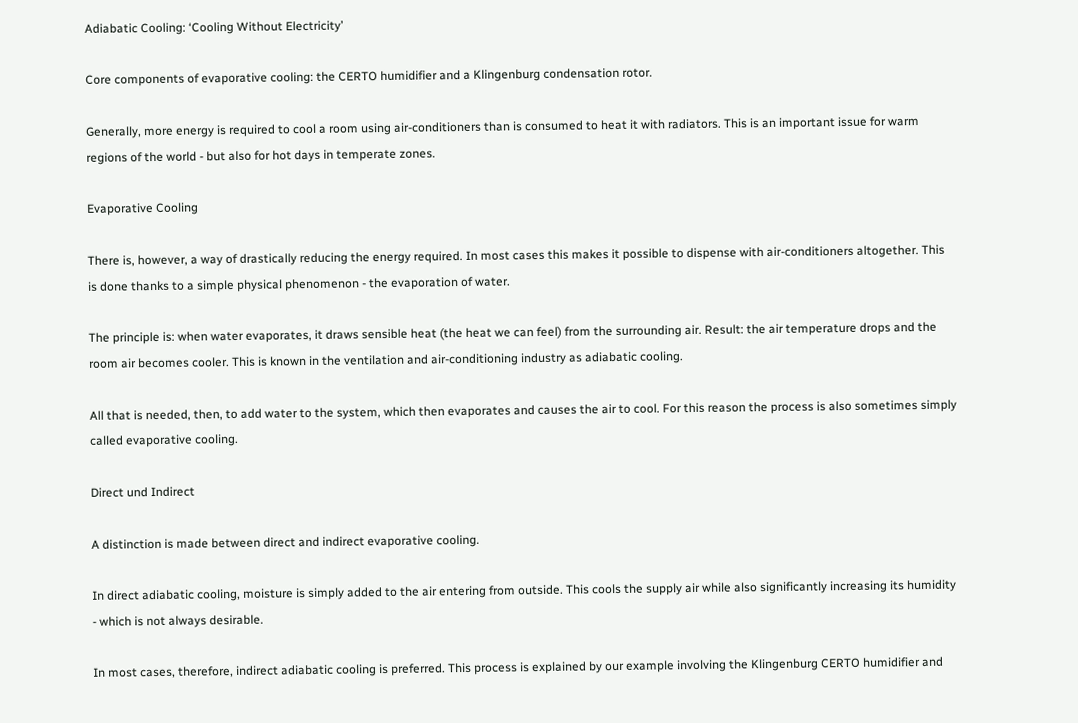Adiabatic Cooling: ‘Cooling Without Electricity’

Core components of evaporative cooling: the CERTO humidifier and a Klingenburg condensation rotor.

Generally, more energy is required to cool a room using air-conditioners than is consumed to heat it with radiators. This is an important issue for warm regions of the world - but also for hot days in temperate zones.

Evaporative Cooling

There is, however, a way of drastically reducing the energy required. In most cases this makes it possible to dispense with air-conditioners altogether. This is done thanks to a simple physical phenomenon - the evaporation of water.

The principle is: when water evaporates, it draws sensible heat (the heat we can feel) from the surrounding air. Result: the air temperature drops and the room air becomes cooler. This is known in the ventilation and air-conditioning industry as adiabatic cooling.

All that is needed, then, to add water to the system, which then evaporates and causes the air to cool. For this reason the process is also sometimes simply called evaporative cooling.

Direct und Indirect

A distinction is made between direct and indirect evaporative cooling.

In direct adiabatic cooling, moisture is simply added to the air entering from outside. This cools the supply air while also significantly increasing its humidity - which is not always desirable.

In most cases, therefore, indirect adiabatic cooling is preferred. This process is explained by our example involving the Klingenburg CERTO humidifier and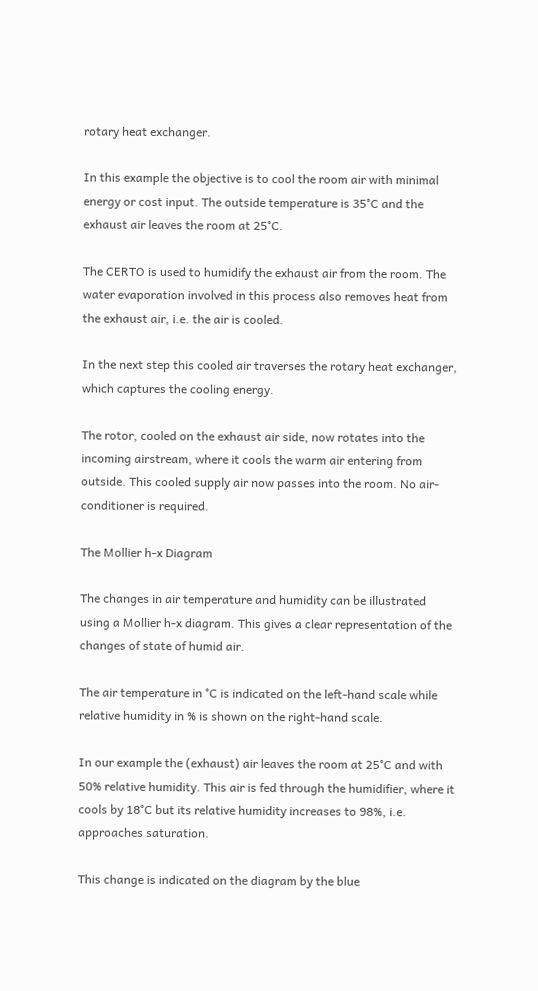rotary heat exchanger.

In this example the objective is to cool the room air with minimal energy or cost input. The outside temperature is 35°C and the exhaust air leaves the room at 25°C.

The CERTO is used to humidify the exhaust air from the room. The water evaporation involved in this process also removes heat from the exhaust air, i.e. the air is cooled.

In the next step this cooled air traverses the rotary heat exchanger, which captures the cooling energy.

The rotor, cooled on the exhaust air side, now rotates into the incoming airstream, where it cools the warm air entering from outside. This cooled supply air now passes into the room. No air-conditioner is required.

The Mollier h-x Diagram

The changes in air temperature and humidity can be illustrated using a Mollier h-x diagram. This gives a clear representation of the changes of state of humid air.

The air temperature in °C is indicated on the left-hand scale while relative humidity in % is shown on the right-hand scale.

In our example the (exhaust) air leaves the room at 25°C and with 50% relative humidity. This air is fed through the humidifier, where it cools by 18°C but its relative humidity increases to 98%, i.e. approaches saturation.

This change is indicated on the diagram by the blue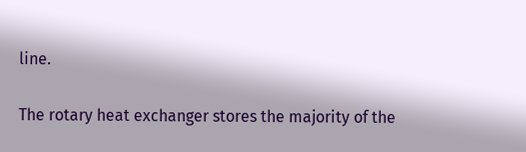line.

The rotary heat exchanger stores the majority of the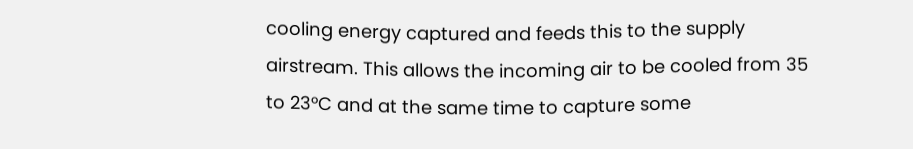cooling energy captured and feeds this to the supply airstream. This allows the incoming air to be cooled from 35 to 23°C and at the same time to capture some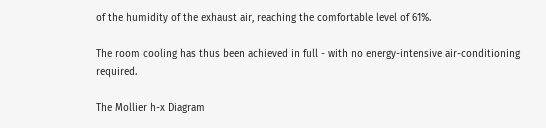of the humidity of the exhaust air, reaching the comfortable level of 61%.

The room cooling has thus been achieved in full - with no energy-intensive air-conditioning required.

The Mollier h-x Diagram